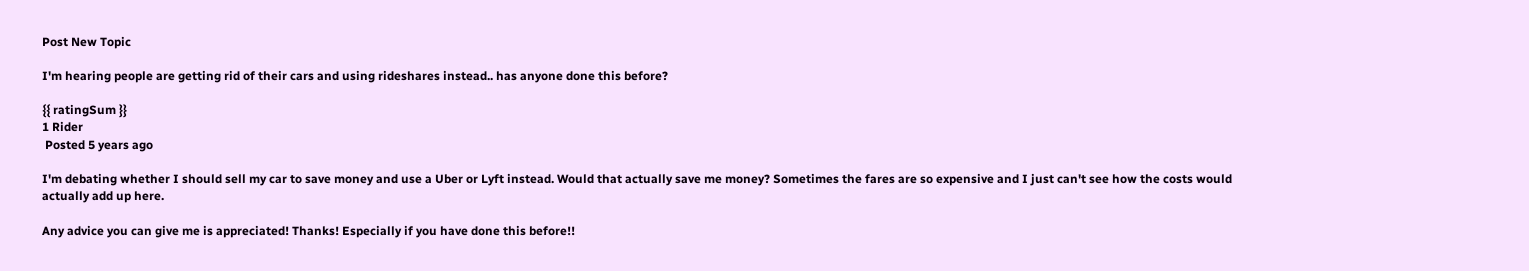Post New Topic

I'm hearing people are getting rid of their cars and using rideshares instead.. has anyone done this before?

{{ ratingSum }}
1 Rider
 Posted 5 years ago

I'm debating whether I should sell my car to save money and use a Uber or Lyft instead. Would that actually save me money? Sometimes the fares are so expensive and I just can't see how the costs would actually add up here.

Any advice you can give me is appreciated! Thanks! Especially if you have done this before!!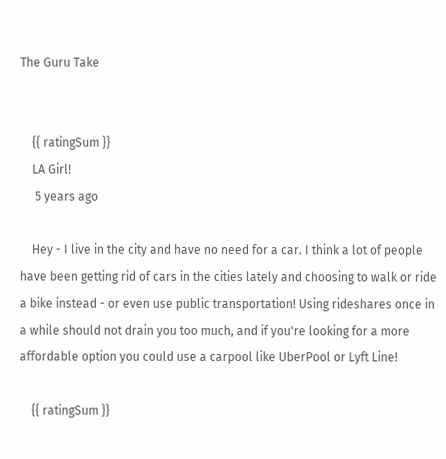The Guru Take


    {{ ratingSum }}
    LA Girl!
     5 years ago

    Hey - I live in the city and have no need for a car. I think a lot of people have been getting rid of cars in the cities lately and choosing to walk or ride a bike instead - or even use public transportation! Using rideshares once in a while should not drain you too much, and if you're looking for a more affordable option you could use a carpool like UberPool or Lyft Line!

    {{ ratingSum }}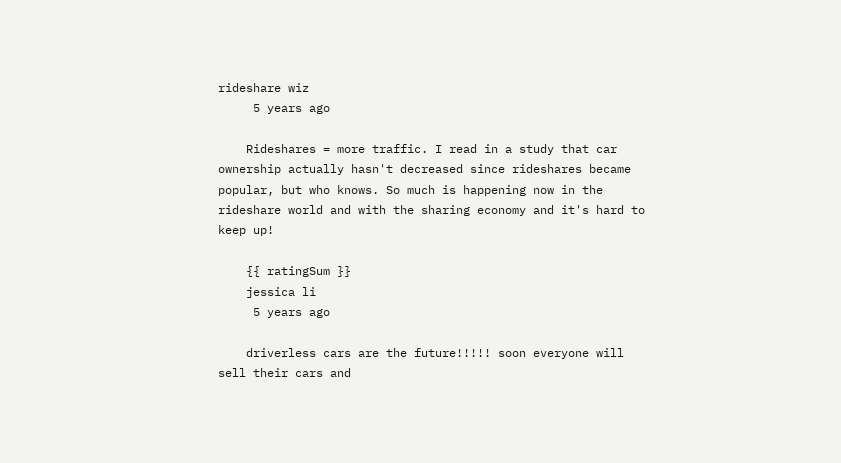rideshare wiz
     5 years ago

    Rideshares = more traffic. I read in a study that car ownership actually hasn't decreased since rideshares became popular, but who knows. So much is happening now in the rideshare world and with the sharing economy and it's hard to keep up!

    {{ ratingSum }}
    jessica li
     5 years ago

    driverless cars are the future!!!!! soon everyone will sell their cars and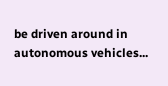be driven around in autonomous vehicles...